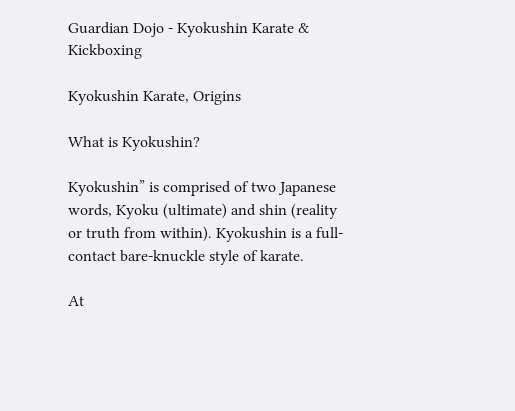Guardian Dojo - Kyokushin Karate & Kickboxing

Kyokushin Karate, Origins

What is Kyokushin?

Kyokushin” is comprised of two Japanese words, Kyoku (ultimate) and shin (reality or truth from within). Kyokushin is a full-contact bare-knuckle style of karate.

At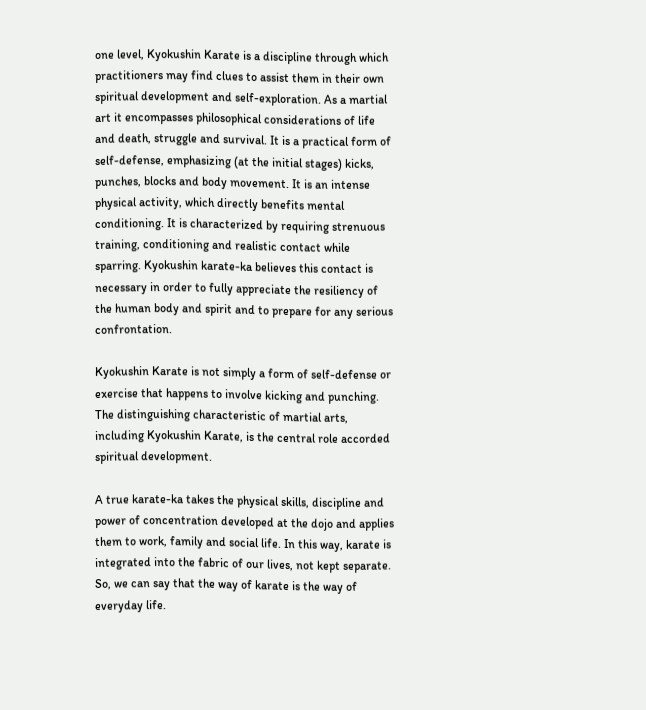one level, Kyokushin Karate is a discipline through which practitioners may find clues to assist them in their own spiritual development and self-exploration. As a martial art it encompasses philosophical considerations of life and death, struggle and survival. It is a practical form of self-defense, emphasizing (at the initial stages) kicks, punches, blocks and body movement. It is an intense physical activity, which directly benefits mental conditioning. It is characterized by requiring strenuous training, conditioning and realistic contact while sparring. Kyokushin karate-ka believes this contact is necessary in order to fully appreciate the resiliency of the human body and spirit and to prepare for any serious confrontation.

Kyokushin Karate is not simply a form of self-defense or exercise that happens to involve kicking and punching. The distinguishing characteristic of martial arts, including Kyokushin Karate, is the central role accorded spiritual development.

A true karate-ka takes the physical skills, discipline and power of concentration developed at the dojo and applies them to work, family and social life. In this way, karate is integrated into the fabric of our lives, not kept separate. So, we can say that the way of karate is the way of everyday life.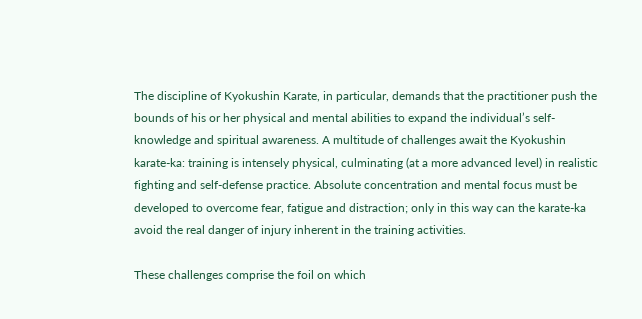The discipline of Kyokushin Karate, in particular, demands that the practitioner push the bounds of his or her physical and mental abilities to expand the individual’s self-knowledge and spiritual awareness. A multitude of challenges await the Kyokushin karate-ka: training is intensely physical, culminating (at a more advanced level) in realistic fighting and self-defense practice. Absolute concentration and mental focus must be developed to overcome fear, fatigue and distraction; only in this way can the karate-ka avoid the real danger of injury inherent in the training activities.

These challenges comprise the foil on which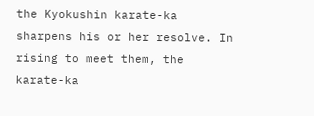the Kyokushin karate-ka sharpens his or her resolve. In rising to meet them, the karate-ka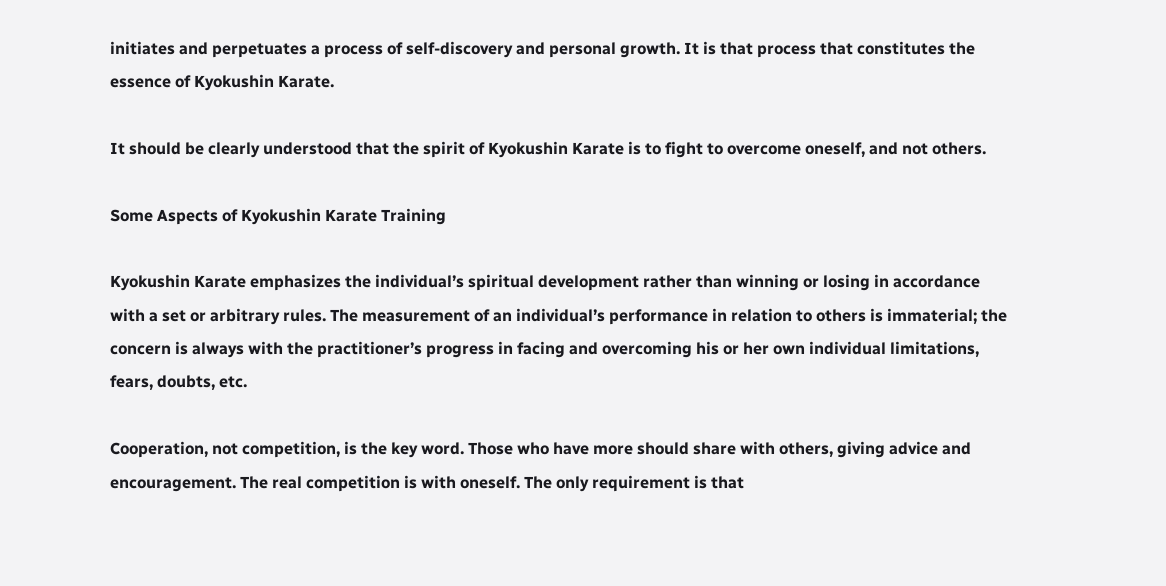initiates and perpetuates a process of self-discovery and personal growth. It is that process that constitutes the essence of Kyokushin Karate.

It should be clearly understood that the spirit of Kyokushin Karate is to fight to overcome oneself, and not others.

Some Aspects of Kyokushin Karate Training

Kyokushin Karate emphasizes the individual’s spiritual development rather than winning or losing in accordance with a set or arbitrary rules. The measurement of an individual’s performance in relation to others is immaterial; the concern is always with the practitioner’s progress in facing and overcoming his or her own individual limitations, fears, doubts, etc.

Cooperation, not competition, is the key word. Those who have more should share with others, giving advice and encouragement. The real competition is with oneself. The only requirement is that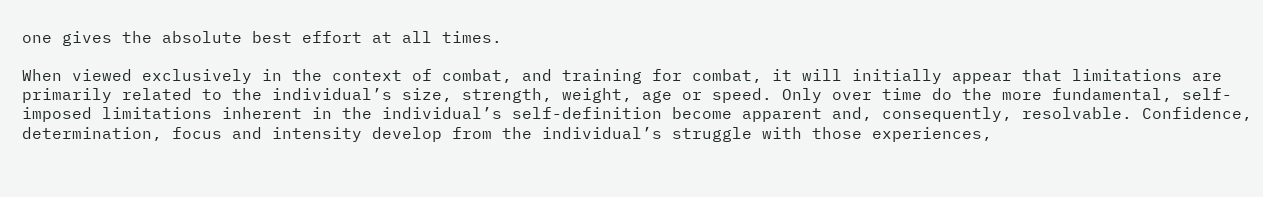one gives the absolute best effort at all times.

When viewed exclusively in the context of combat, and training for combat, it will initially appear that limitations are primarily related to the individual’s size, strength, weight, age or speed. Only over time do the more fundamental, self-imposed limitations inherent in the individual’s self-definition become apparent and, consequently, resolvable. Confidence, determination, focus and intensity develop from the individual’s struggle with those experiences,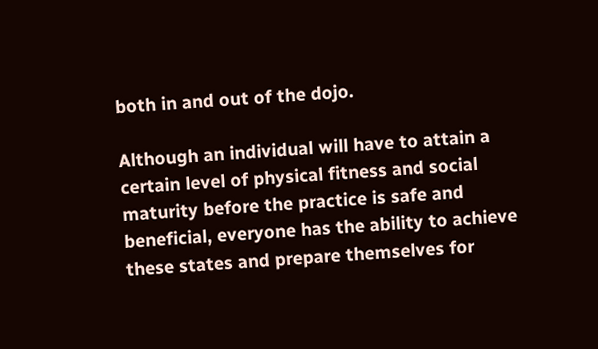both in and out of the dojo.

Although an individual will have to attain a certain level of physical fitness and social maturity before the practice is safe and beneficial, everyone has the ability to achieve these states and prepare themselves for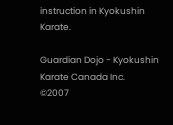instruction in Kyokushin Karate.

Guardian Dojo - Kyokushin Karate Canada Inc.
©2007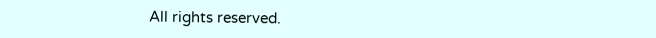All rights reserved.